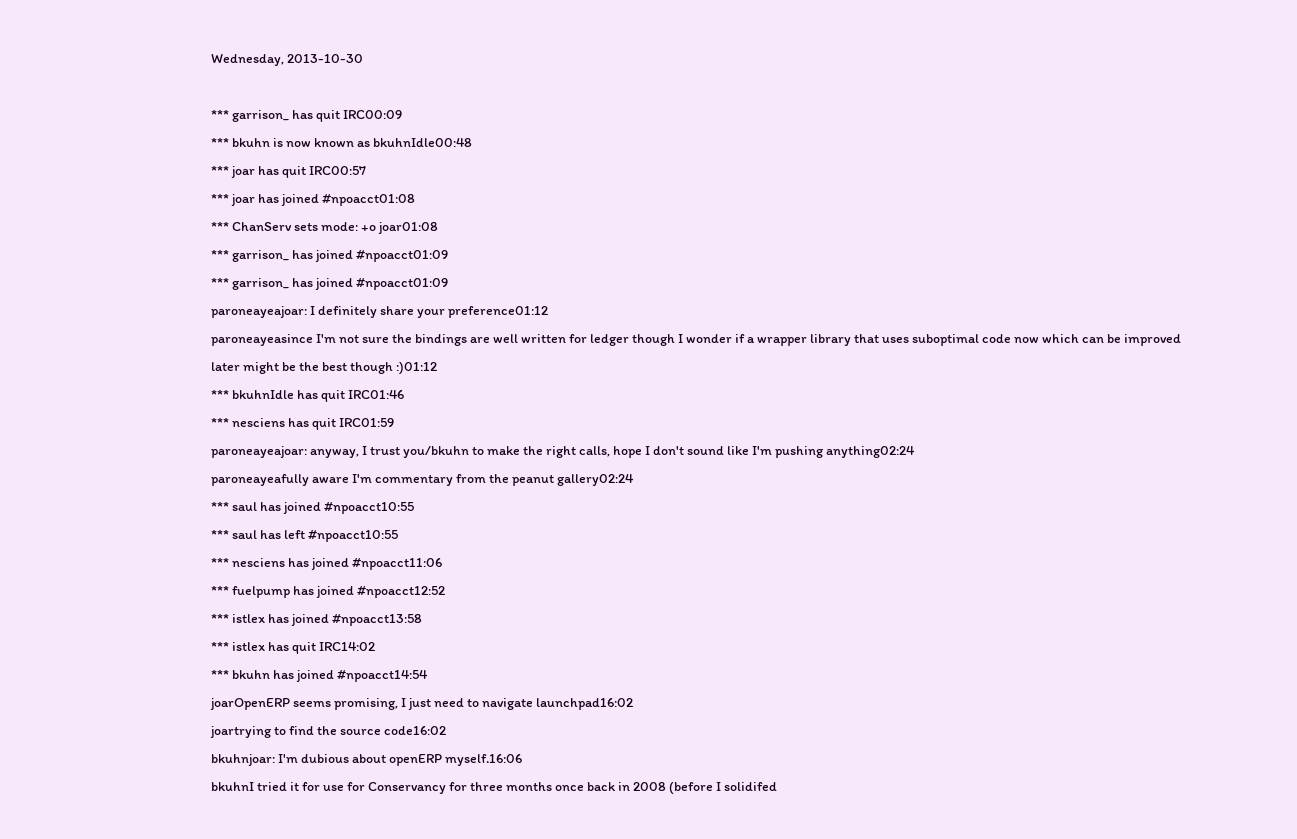Wednesday, 2013-10-30

*** garrison_ has quit IRC00:09
*** bkuhn is now known as bkuhnIdle00:48
*** joar has quit IRC00:57
*** joar has joined #npoacct01:08
*** ChanServ sets mode: +o joar01:08
*** garrison_ has joined #npoacct01:09
*** garrison_ has joined #npoacct01:09
paroneayeajoar: I definitely share your preference01:12
paroneayeasince I'm not sure the bindings are well written for ledger though I wonder if a wrapper library that uses suboptimal code now which can be improved later might be the best though :)01:12
*** bkuhnIdle has quit IRC01:46
*** nesciens has quit IRC01:59
paroneayeajoar: anyway, I trust you/bkuhn to make the right calls, hope I don't sound like I'm pushing anything02:24
paroneayeafully aware I'm commentary from the peanut gallery02:24
*** saul has joined #npoacct10:55
*** saul has left #npoacct10:55
*** nesciens has joined #npoacct11:06
*** fuelpump has joined #npoacct12:52
*** istlex has joined #npoacct13:58
*** istlex has quit IRC14:02
*** bkuhn has joined #npoacct14:54
joarOpenERP seems promising, I just need to navigate launchpad16:02
joartrying to find the source code16:02
bkuhnjoar: I'm dubious about openERP myself.16:06
bkuhnI tried it for use for Conservancy for three months once back in 2008 (before I solidifed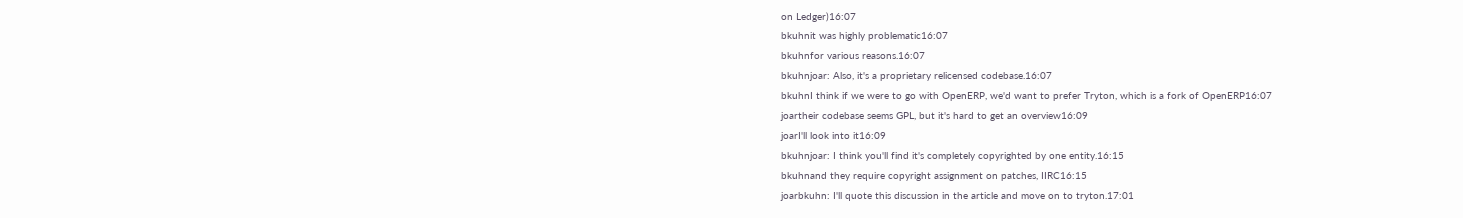on Ledger)16:07
bkuhnit was highly problematic16:07
bkuhnfor various reasons.16:07
bkuhnjoar: Also, it's a proprietary relicensed codebase.16:07
bkuhnI think if we were to go with OpenERP, we'd want to prefer Tryton, which is a fork of OpenERP16:07
joartheir codebase seems GPL, but it's hard to get an overview16:09
joarI'll look into it16:09
bkuhnjoar: I think you'll find it's completely copyrighted by one entity.16:15
bkuhnand they require copyright assignment on patches, IIRC16:15
joarbkuhn: I'll quote this discussion in the article and move on to tryton.17:01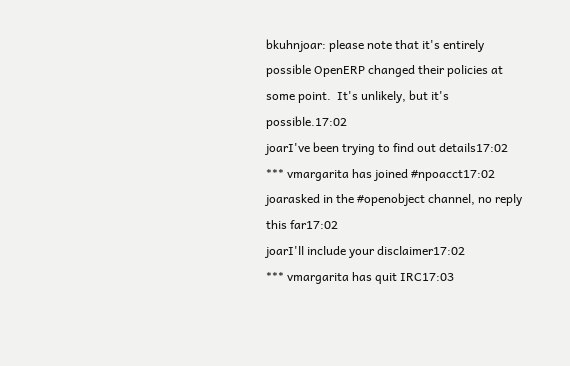bkuhnjoar: please note that it's entirely possible OpenERP changed their policies at some point.  It's unlikely, but it's possible.17:02
joarI've been trying to find out details17:02
*** vmargarita has joined #npoacct17:02
joarasked in the #openobject channel, no reply this far17:02
joarI'll include your disclaimer17:02
*** vmargarita has quit IRC17:03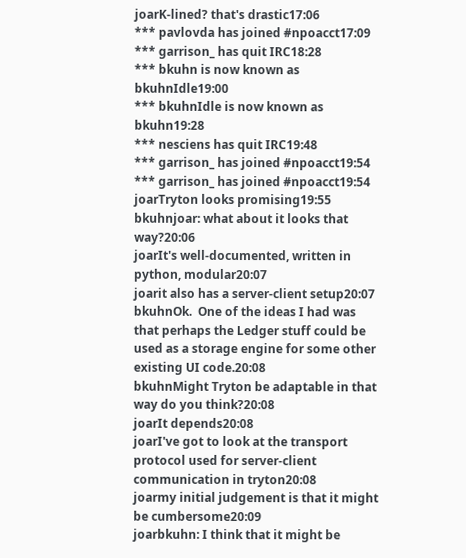joarK-lined? that's drastic17:06
*** pavlovda has joined #npoacct17:09
*** garrison_ has quit IRC18:28
*** bkuhn is now known as bkuhnIdle19:00
*** bkuhnIdle is now known as bkuhn19:28
*** nesciens has quit IRC19:48
*** garrison_ has joined #npoacct19:54
*** garrison_ has joined #npoacct19:54
joarTryton looks promising19:55
bkuhnjoar: what about it looks that way?20:06
joarIt's well-documented, written in python, modular20:07
joarit also has a server-client setup20:07
bkuhnOk.  One of the ideas I had was that perhaps the Ledger stuff could be used as a storage engine for some other existing UI code.20:08
bkuhnMight Tryton be adaptable in that way do you think?20:08
joarIt depends20:08
joarI've got to look at the transport protocol used for server-client communication in tryton20:08
joarmy initial judgement is that it might be cumbersome20:09
joarbkuhn: I think that it might be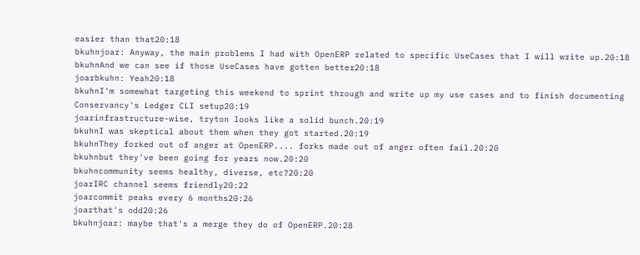easier than that20:18
bkuhnjoar: Anyway, the main problems I had with OpenERP related to specific UseCases that I will write up.20:18
bkuhnAnd we can see if those UseCases have gotten better20:18
joarbkuhn: Yeah20:18
bkuhnI'm somewhat targeting this weekend to sprint through and write up my use cases and to finish documenting Conservancy's Ledger CLI setup20:19
joarinfrastructure-wise, tryton looks like a solid bunch.20:19
bkuhnI was skeptical about them when they got started.20:19
bkuhnThey forked out of anger at OpenERP.... forks made out of anger often fail.20:20
bkuhnbut they've been going for years now.20:20
bkuhncommunity seems healthy, diverse, etc?20:20
joarIRC channel seems friendly20:22
joarcommit peaks every 6 months20:26
joarthat's odd20:26
bkuhnjoar: maybe that's a merge they do of OpenERP.20:28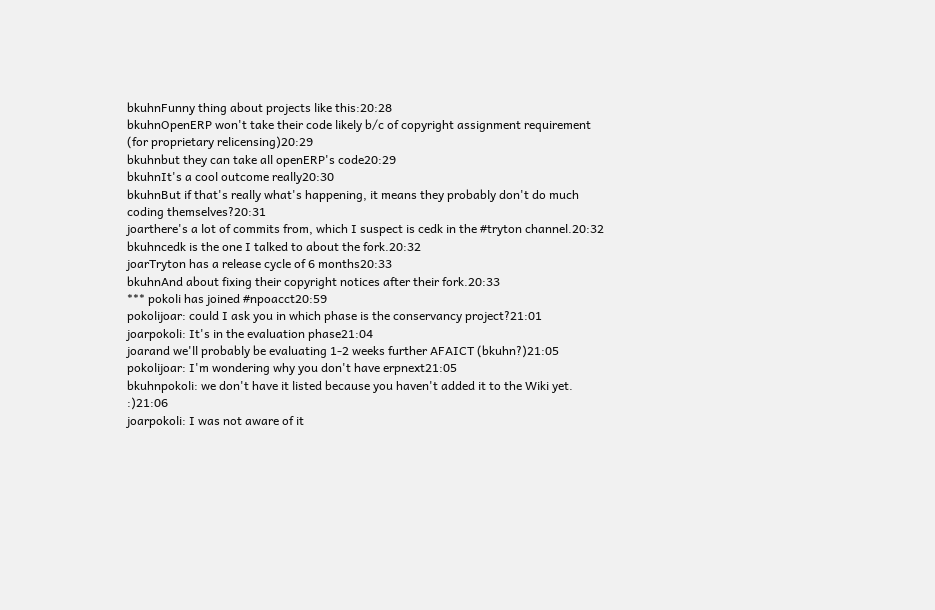bkuhnFunny thing about projects like this:20:28
bkuhnOpenERP won't take their code likely b/c of copyright assignment requirement (for proprietary relicensing)20:29
bkuhnbut they can take all openERP's code20:29
bkuhnIt's a cool outcome really20:30
bkuhnBut if that's really what's happening, it means they probably don't do much coding themselves?20:31
joarthere's a lot of commits from, which I suspect is cedk in the #tryton channel.20:32
bkuhncedk is the one I talked to about the fork.20:32
joarTryton has a release cycle of 6 months20:33
bkuhnAnd about fixing their copyright notices after their fork.20:33
*** pokoli has joined #npoacct20:59
pokolijoar: could I ask you in which phase is the conservancy project?21:01
joarpokoli: It's in the evaluation phase21:04
joarand we'll probably be evaluating 1-2 weeks further AFAICT (bkuhn?)21:05
pokolijoar: I'm wondering why you don't have erpnext21:05
bkuhnpokoli: we don't have it listed because you haven't added it to the Wiki yet. :)21:06
joarpokoli: I was not aware of it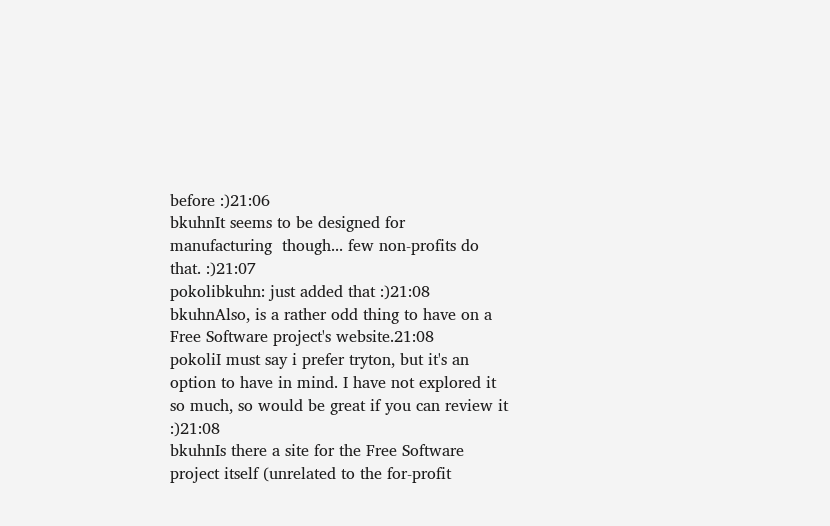before :)21:06
bkuhnIt seems to be designed for manufacturing  though... few non-profits do that. :)21:07
pokolibkuhn: just added that :)21:08
bkuhnAlso, is a rather odd thing to have on a Free Software project's website.21:08
pokoliI must say i prefer tryton, but it's an option to have in mind. I have not explored it so much, so would be great if you can review it :)21:08
bkuhnIs there a site for the Free Software project itself (unrelated to the for-profit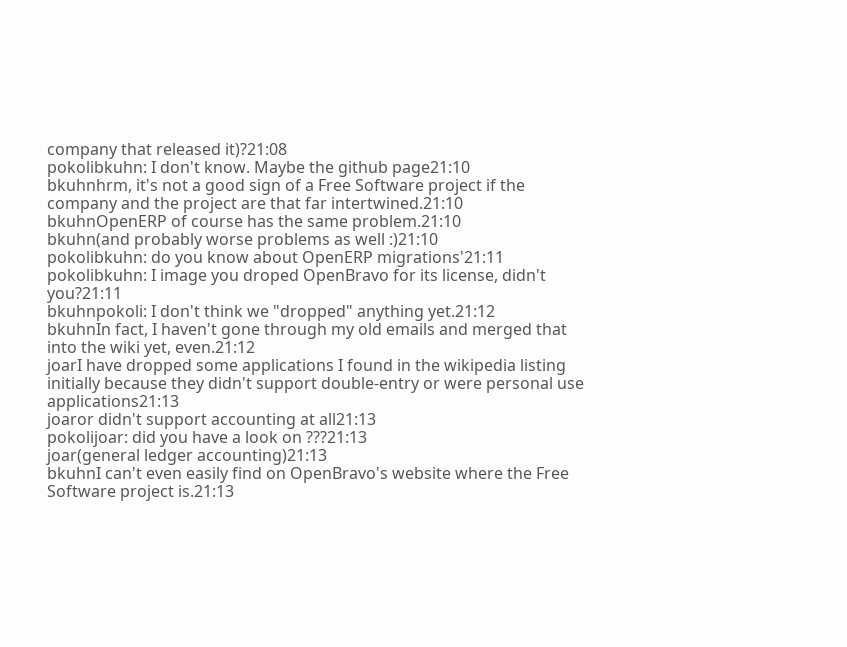company that released it)?21:08
pokolibkuhn: I don't know. Maybe the github page21:10
bkuhnhrm, it's not a good sign of a Free Software project if the company and the project are that far intertwined.21:10
bkuhnOpenERP of course has the same problem.21:10
bkuhn(and probably worse problems as well :)21:10
pokolibkuhn: do you know about OpenERP migrations'21:11
pokolibkuhn: I image you droped OpenBravo for its license, didn't you?21:11
bkuhnpokoli: I don't think we "dropped" anything yet.21:12
bkuhnIn fact, I haven't gone through my old emails and merged that into the wiki yet, even.21:12
joarI have dropped some applications I found in the wikipedia listing initially because they didn't support double-entry or were personal use applications21:13
joaror didn't support accounting at all21:13
pokolijoar: did you have a look on ???21:13
joar(general ledger accounting)21:13
bkuhnI can't even easily find on OpenBravo's website where the Free Software project is.21:13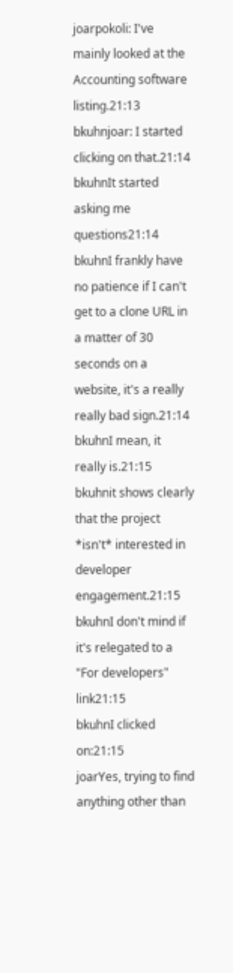joarpokoli: I've mainly looked at the Accounting software listing.21:13
bkuhnjoar: I started clicking on that.21:14
bkuhnIt started asking me questions21:14
bkuhnI frankly have no patience if I can't get to a clone URL in a matter of 30 seconds on a website, it's a really really bad sign.21:14
bkuhnI mean, it really is.21:15
bkuhnit shows clearly that the project *isn't* interested in developer engagement.21:15
bkuhnI don't mind if it's relegated to a "For developers" link21:15
bkuhnI clicked on:21:15
joarYes, trying to find anything other than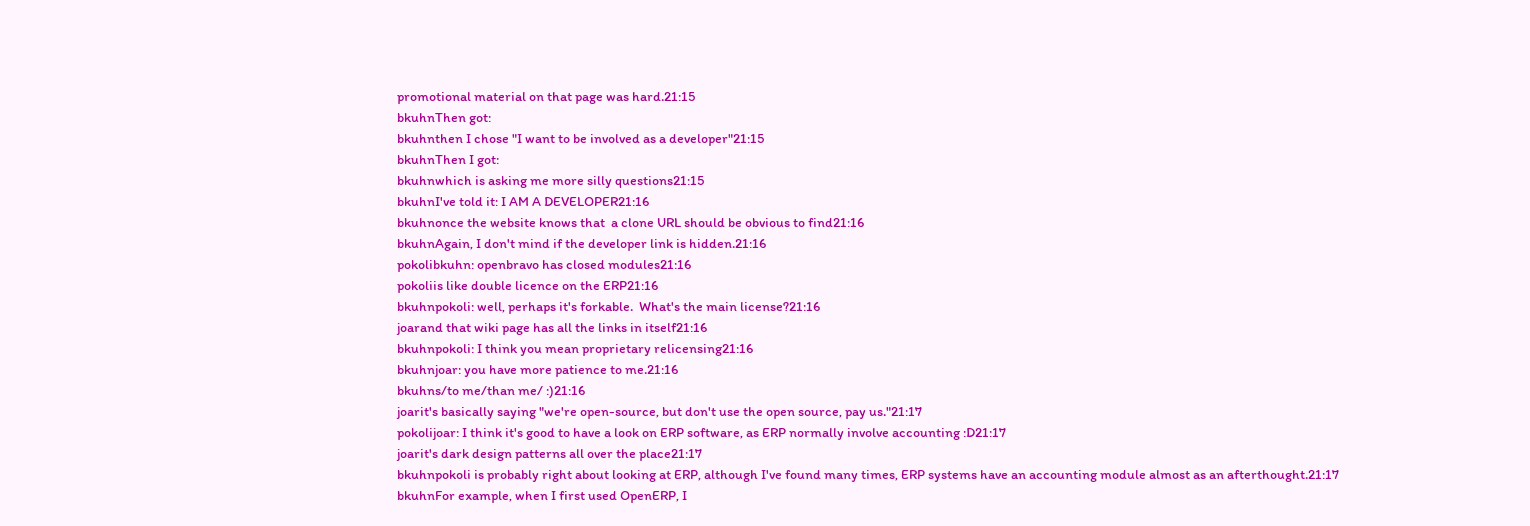promotional material on that page was hard.21:15
bkuhnThen got:
bkuhnthen I chose "I want to be involved as a developer"21:15
bkuhnThen I got:
bkuhnwhich is asking me more silly questions21:15
bkuhnI've told it: I AM A DEVELOPER21:16
bkuhnonce the website knows that  a clone URL should be obvious to find21:16
bkuhnAgain, I don't mind if the developer link is hidden.21:16
pokolibkuhn: openbravo has closed modules21:16
pokoliis like double licence on the ERP21:16
bkuhnpokoli: well, perhaps it's forkable.  What's the main license?21:16
joarand that wiki page has all the links in itself21:16
bkuhnpokoli: I think you mean proprietary relicensing21:16
bkuhnjoar: you have more patience to me.21:16
bkuhns/to me/than me/ :)21:16
joarit's basically saying "we're open-source, but don't use the open source, pay us."21:17
pokolijoar: I think it's good to have a look on ERP software, as ERP normally involve accounting :D21:17
joarit's dark design patterns all over the place21:17
bkuhnpokoli is probably right about looking at ERP, although I've found many times, ERP systems have an accounting module almost as an afterthought.21:17
bkuhnFor example, when I first used OpenERP, I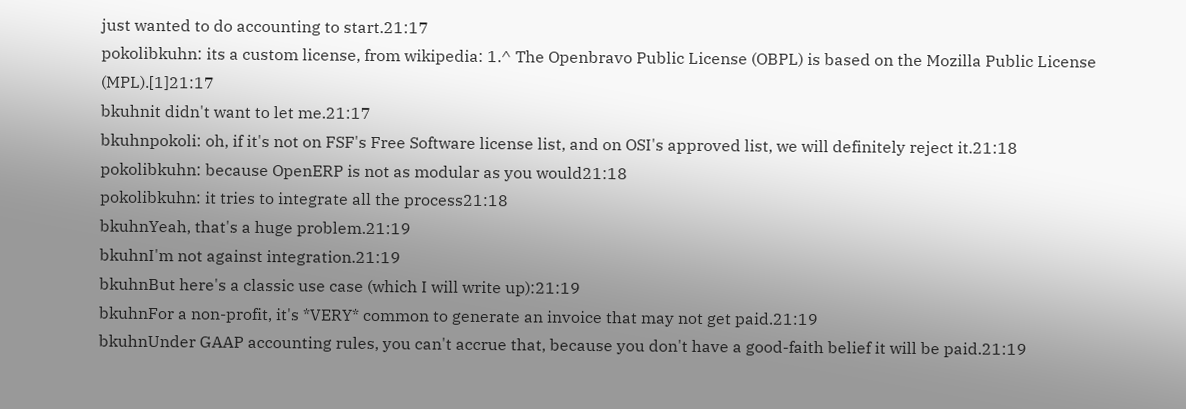just wanted to do accounting to start.21:17
pokolibkuhn: its a custom license, from wikipedia: 1.^ The Openbravo Public License (OBPL) is based on the Mozilla Public License (MPL).[1]21:17
bkuhnit didn't want to let me.21:17
bkuhnpokoli: oh, if it's not on FSF's Free Software license list, and on OSI's approved list, we will definitely reject it.21:18
pokolibkuhn: because OpenERP is not as modular as you would21:18
pokolibkuhn: it tries to integrate all the process21:18
bkuhnYeah, that's a huge problem.21:19
bkuhnI'm not against integration.21:19
bkuhnBut here's a classic use case (which I will write up):21:19
bkuhnFor a non-profit, it's *VERY* common to generate an invoice that may not get paid.21:19
bkuhnUnder GAAP accounting rules, you can't accrue that, because you don't have a good-faith belief it will be paid.21:19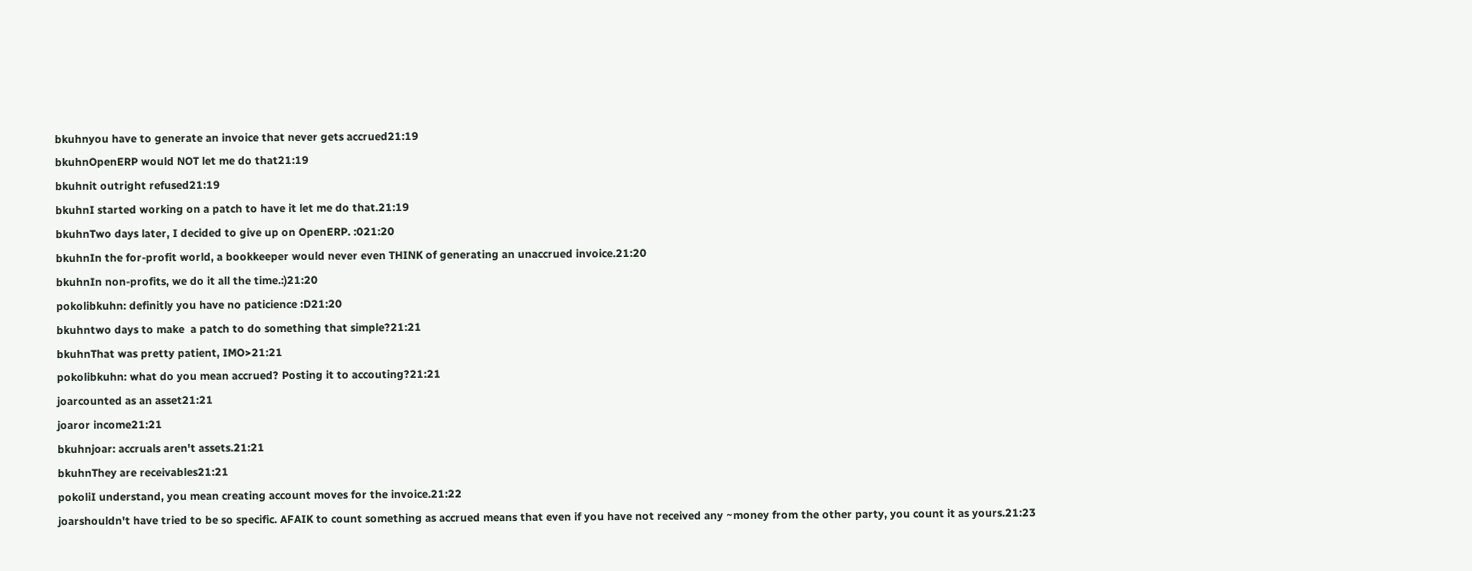bkuhnyou have to generate an invoice that never gets accrued21:19
bkuhnOpenERP would NOT let me do that21:19
bkuhnit outright refused21:19
bkuhnI started working on a patch to have it let me do that.21:19
bkuhnTwo days later, I decided to give up on OpenERP. :021:20
bkuhnIn the for-profit world, a bookkeeper would never even THINK of generating an unaccrued invoice.21:20
bkuhnIn non-profits, we do it all the time.:)21:20
pokolibkuhn: definitly you have no paticience :D21:20
bkuhntwo days to make  a patch to do something that simple?21:21
bkuhnThat was pretty patient, IMO>21:21
pokolibkuhn: what do you mean accrued? Posting it to accouting?21:21
joarcounted as an asset21:21
joaror income21:21
bkuhnjoar: accruals aren't assets.21:21
bkuhnThey are receivables21:21
pokoliI understand, you mean creating account moves for the invoice.21:22
joarshouldn't have tried to be so specific. AFAIK to count something as accrued means that even if you have not received any ~money from the other party, you count it as yours.21:23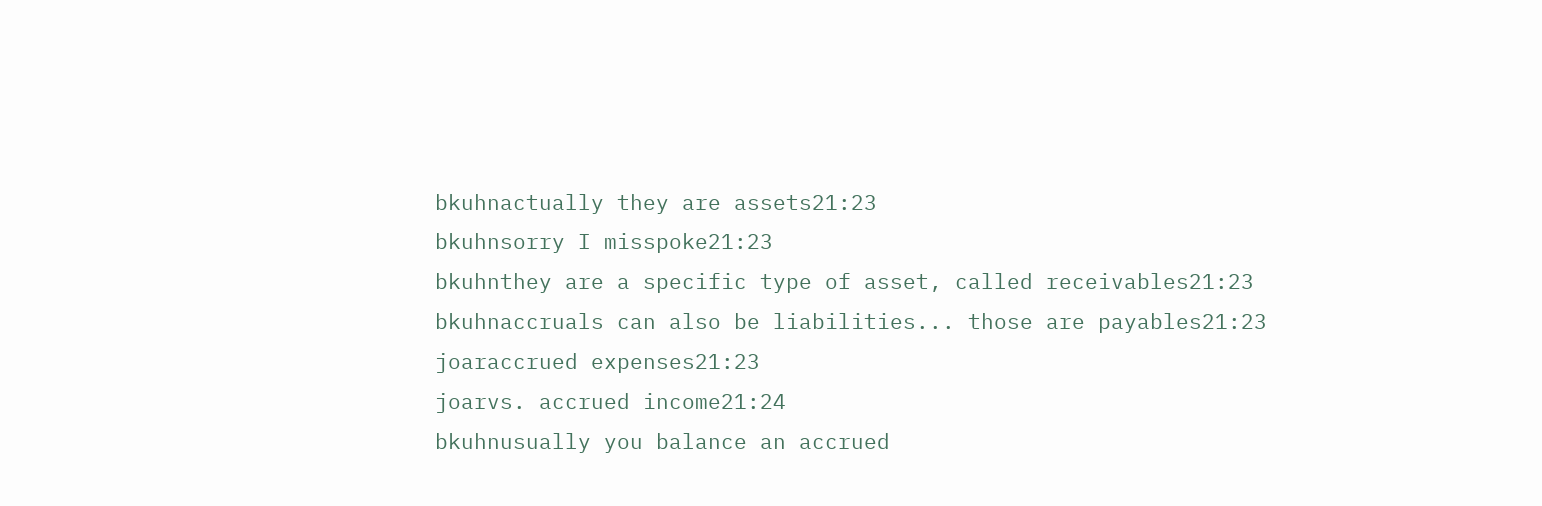bkuhnactually they are assets21:23
bkuhnsorry I misspoke21:23
bkuhnthey are a specific type of asset, called receivables21:23
bkuhnaccruals can also be liabilities... those are payables21:23
joaraccrued expenses21:23
joarvs. accrued income21:24
bkuhnusually you balance an accrued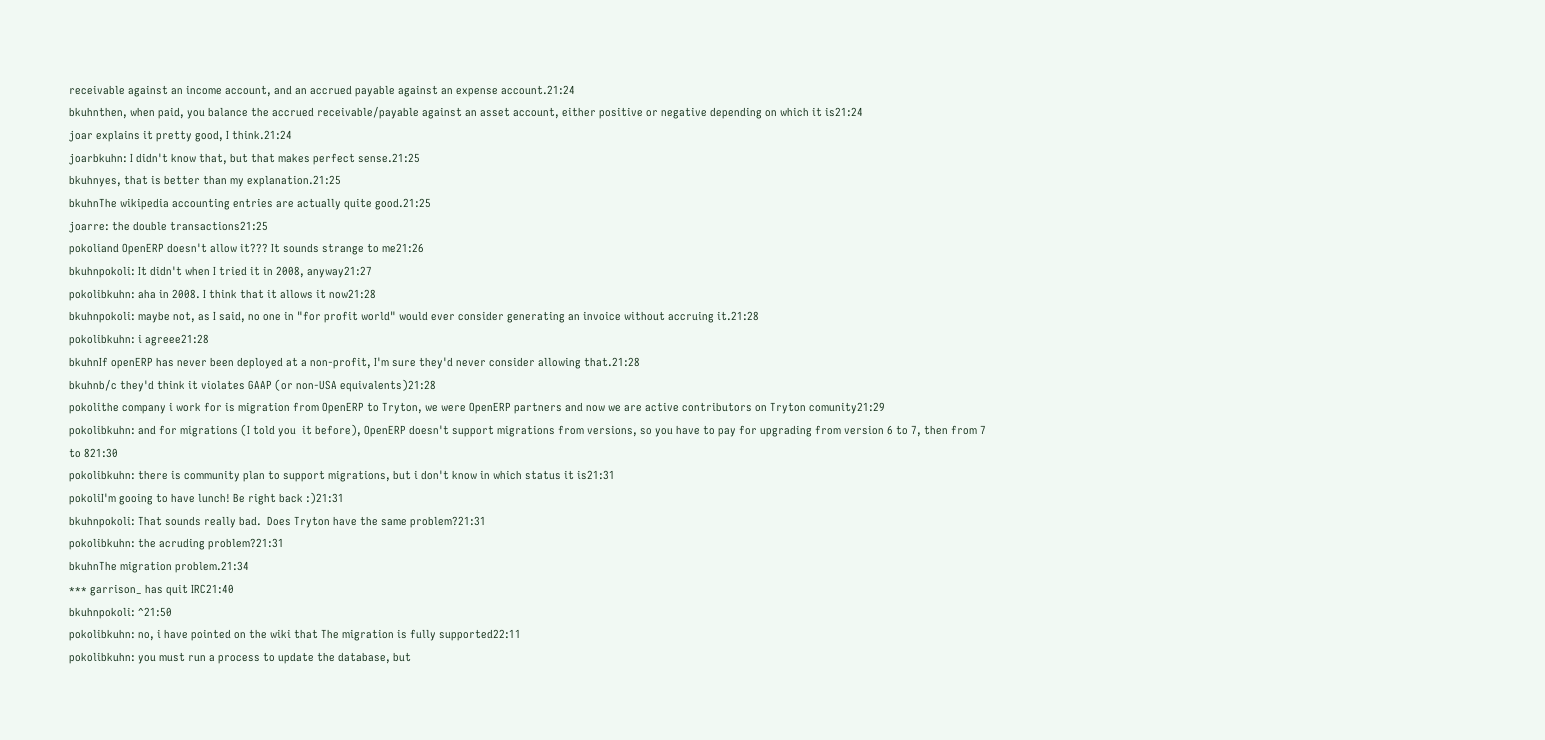receivable against an income account, and an accrued payable against an expense account.21:24
bkuhnthen, when paid, you balance the accrued receivable/payable against an asset account, either positive or negative depending on which it is21:24
joar explains it pretty good, I think.21:24
joarbkuhn: I didn't know that, but that makes perfect sense.21:25
bkuhnyes, that is better than my explanation.21:25
bkuhnThe wikipedia accounting entries are actually quite good.21:25
joarre: the double transactions21:25
pokoliand OpenERP doesn't allow it??? It sounds strange to me21:26
bkuhnpokoli: It didn't when I tried it in 2008, anyway21:27
pokolibkuhn: aha in 2008. I think that it allows it now21:28
bkuhnpokoli: maybe not, as I said, no one in "for profit world" would ever consider generating an invoice without accruing it.21:28
pokolibkuhn: i agreee21:28
bkuhnIf openERP has never been deployed at a non-profit, I'm sure they'd never consider allowing that.21:28
bkuhnb/c they'd think it violates GAAP (or non-USA equivalents)21:28
pokolithe company i work for is migration from OpenERP to Tryton, we were OpenERP partners and now we are active contributors on Tryton comunity21:29
pokolibkuhn: and for migrations (I told you  it before), OpenERP doesn't support migrations from versions, so you have to pay for upgrading from version 6 to 7, then from 7 to 821:30
pokolibkuhn: there is community plan to support migrations, but i don't know in which status it is21:31
pokoliI'm gooing to have lunch! Be right back :)21:31
bkuhnpokoli: That sounds really bad.  Does Tryton have the same problem?21:31
pokolibkuhn: the acruding problem?21:31
bkuhnThe migration problem.21:34
*** garrison_ has quit IRC21:40
bkuhnpokoli: ^21:50
pokolibkuhn: no, i have pointed on the wiki that The migration is fully supported22:11
pokolibkuhn: you must run a process to update the database, but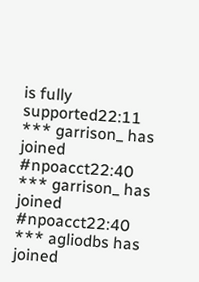is fully supported22:11
*** garrison_ has joined #npoacct22:40
*** garrison_ has joined #npoacct22:40
*** agliodbs has joined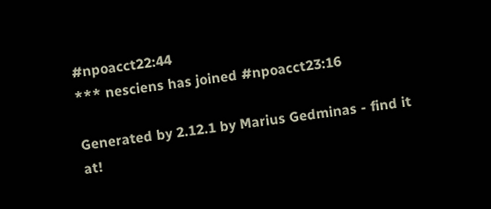#npoacct22:44
*** nesciens has joined #npoacct23:16

Generated by 2.12.1 by Marius Gedminas - find it at!